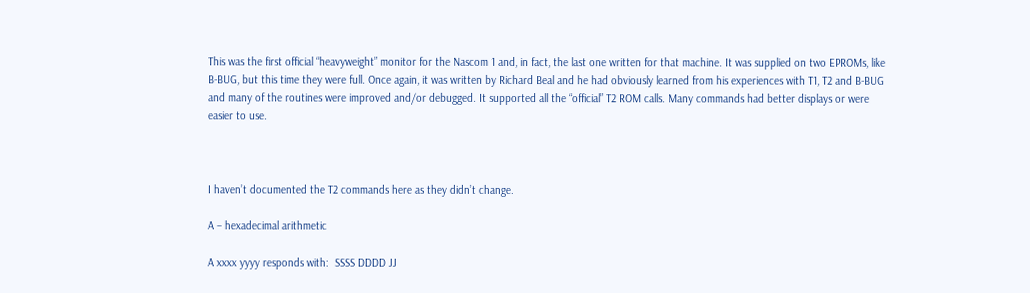This was the first official “heavyweight” monitor for the Nascom 1 and, in fact, the last one written for that machine. It was supplied on two EPROMs, like B-BUG, but this time they were full. Once again, it was written by Richard Beal and he had obviously learned from his experiences with T1, T2 and B-BUG and many of the routines were improved and/or debugged. It supported all the “official” T2 ROM calls. Many commands had better displays or were easier to use.



I haven’t documented the T2 commands here as they didn’t change.

A – hexadecimal arithmetic

A xxxx yyyy responds with:  SSSS DDDD JJ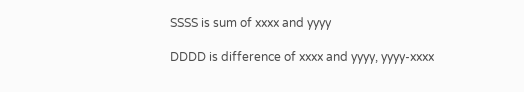SSSS is sum of xxxx and yyyy

DDDD is difference of xxxx and yyyy, yyyy-xxxx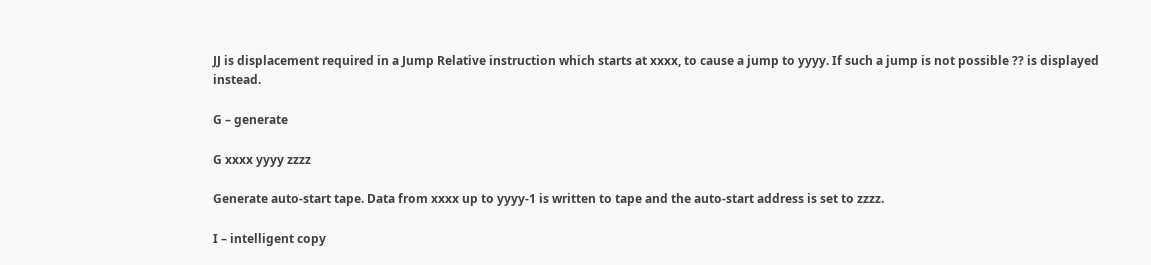JJ is displacement required in a Jump Relative instruction which starts at xxxx, to cause a jump to yyyy. If such a jump is not possible ?? is displayed instead.

G – generate

G xxxx yyyy zzzz

Generate auto-start tape. Data from xxxx up to yyyy-1 is written to tape and the auto-start address is set to zzzz.

I – intelligent copy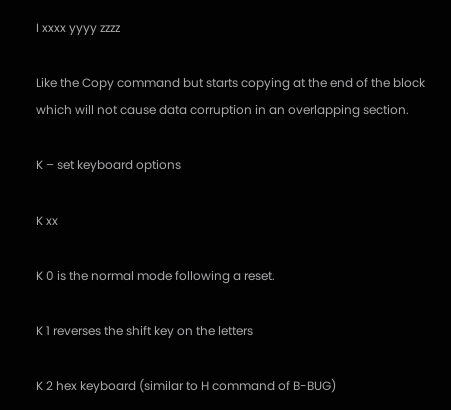I xxxx yyyy zzzz

Like the Copy command but starts copying at the end of the block which will not cause data corruption in an overlapping section.

K – set keyboard options

K xx

K 0 is the normal mode following a reset.

K 1 reverses the shift key on the letters

K 2 hex keyboard (similar to H command of B-BUG)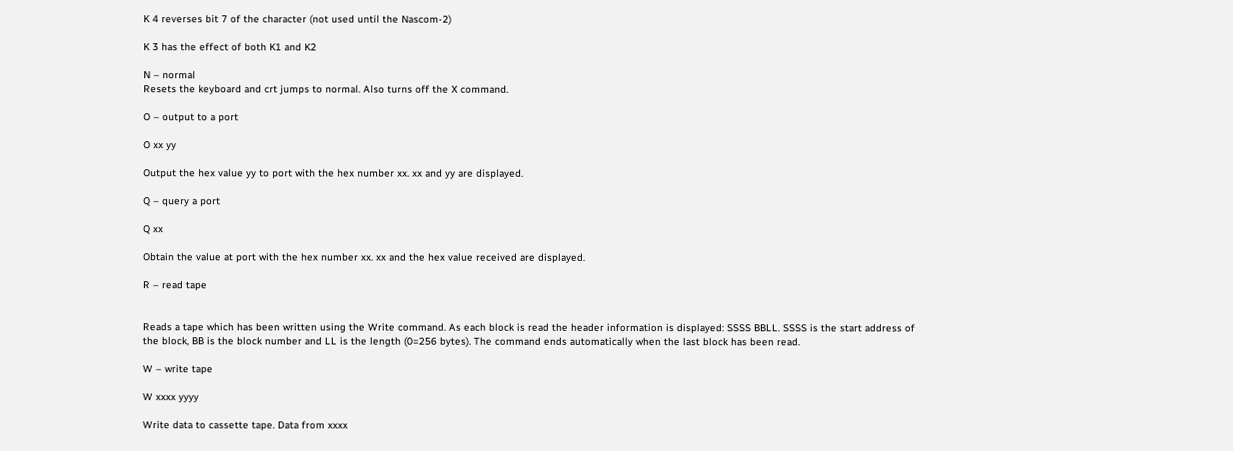K 4 reverses bit 7 of the character (not used until the Nascom-2)

K 3 has the effect of both K1 and K2

N – normal
Resets the keyboard and crt jumps to normal. Also turns off the X command.

O – output to a port

O xx yy

Output the hex value yy to port with the hex number xx. xx and yy are displayed.

Q – query a port

Q xx

Obtain the value at port with the hex number xx. xx and the hex value received are displayed.

R – read tape


Reads a tape which has been written using the Write command. As each block is read the header information is displayed: SSSS BBLL. SSSS is the start address of the block, BB is the block number and LL is the length (0=256 bytes). The command ends automatically when the last block has been read.

W – write tape

W xxxx yyyy

Write data to cassette tape. Data from xxxx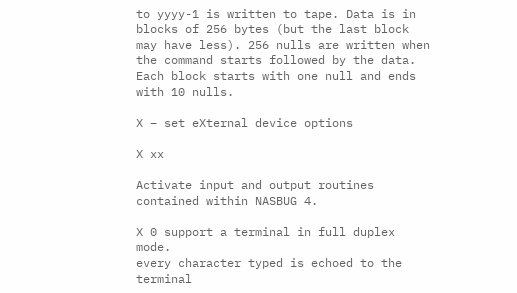to yyyy-1 is written to tape. Data is in blocks of 256 bytes (but the last block may have less). 256 nulls are written when the command starts followed by the data. Each block starts with one null and ends with 10 nulls.

X – set eXternal device options

X xx

Activate input and output routines contained within NASBUG 4.

X 0 support a terminal in full duplex mode.
every character typed is echoed to the terminal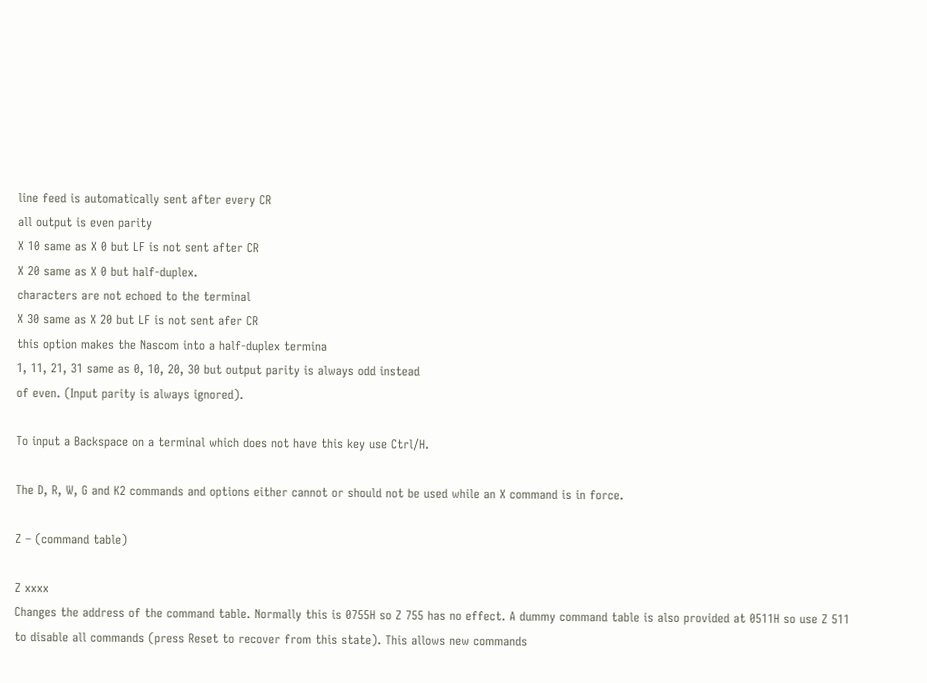line feed is automatically sent after every CR
all output is even parity
X 10 same as X 0 but LF is not sent after CR
X 20 same as X 0 but half-duplex.
characters are not echoed to the terminal
X 30 same as X 20 but LF is not sent afer CR
this option makes the Nascom into a half-duplex termina
1, 11, 21, 31 same as 0, 10, 20, 30 but output parity is always odd instead
of even. (Input parity is always ignored).

To input a Backspace on a terminal which does not have this key use Ctrl/H.

The D, R, W, G and K2 commands and options either cannot or should not be used while an X command is in force.

Z – (command table)

Z xxxx
Changes the address of the command table. Normally this is 0755H so Z 755 has no effect. A dummy command table is also provided at 0511H so use Z 511 to disable all commands (press Reset to recover from this state). This allows new commands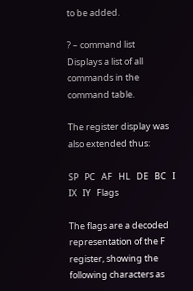to be added.

? – command list
Displays a list of all commands in the command table.

The register display was also extended thus:

SP   PC   AF   HL   DE   BC   I   IX   IY   Flags

The flags are a decoded representation of the F register, showing the following characters as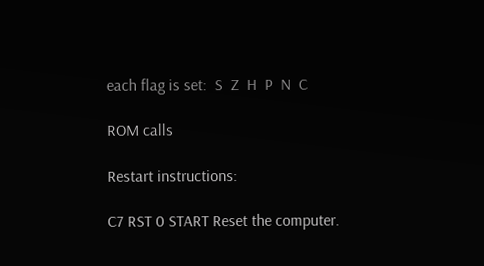each flag is set:  S  Z  H  P  N  C

ROM calls

Restart instructions:

C7 RST 0 START Reset the computer.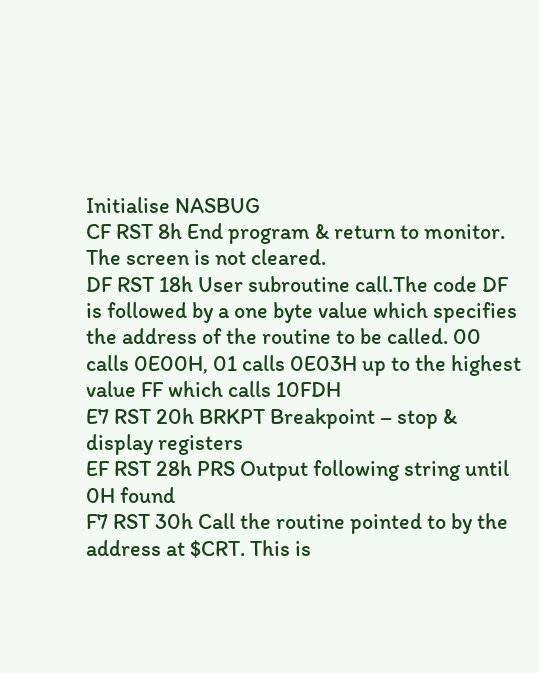Initialise NASBUG
CF RST 8h End program & return to monitor. The screen is not cleared.
DF RST 18h User subroutine call.The code DF is followed by a one byte value which specifies the address of the routine to be called. 00 calls 0E00H, 01 calls 0E03H up to the highest value FF which calls 10FDH
E7 RST 20h BRKPT Breakpoint – stop & display registers
EF RST 28h PRS Output following string until 0H found
F7 RST 30h Call the routine pointed to by the address at $CRT. This is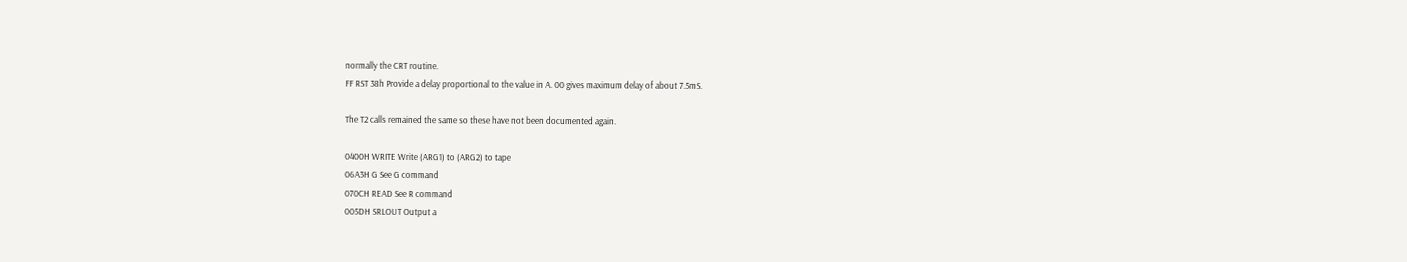normally the CRT routine.
FF RST 38h Provide a delay proportional to the value in A. 00 gives maximum delay of about 7.5mS.

The T2 calls remained the same so these have not been documented again.

0400H WRITE Write (ARG1) to (ARG2) to tape
06A3H G See G command
070CH READ See R command
005DH SRLOUT Output a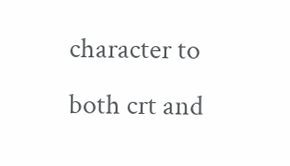character to both crt and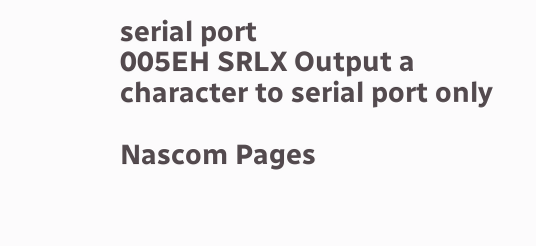serial port
005EH SRLX Output a character to serial port only

Nascom Pages